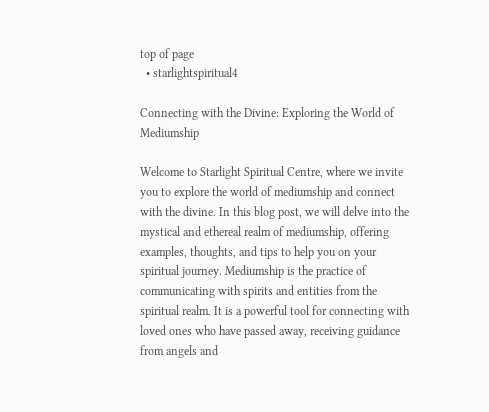top of page
  • starlightspiritual4

Connecting with the Divine: Exploring the World of Mediumship

Welcome to Starlight Spiritual Centre, where we invite you to explore the world of mediumship and connect with the divine. In this blog post, we will delve into the mystical and ethereal realm of mediumship, offering examples, thoughts, and tips to help you on your spiritual journey. Mediumship is the practice of communicating with spirits and entities from the spiritual realm. It is a powerful tool for connecting with loved ones who have passed away, receiving guidance from angels and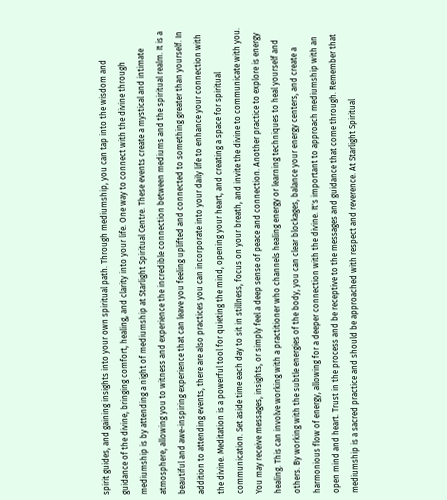spirit guides, and gaining insights into your own spiritual path. Through mediumship, you can tap into the wisdom and guidance of the divine, bringing comfort, healing, and clarity into your life. One way to connect with the divine through mediumship is by attending a night of mediumship at Starlight Spiritual Centre. These events create a mystical and intimate atmosphere, allowing you to witness and experience the incredible connection between mediums and the spiritual realm. It is a beautiful and awe-inspiring experience that can leave you feeling uplifted and connected to something greater than yourself. In addition to attending events, there are also practices you can incorporate into your daily life to enhance your connection with the divine. Meditation is a powerful tool for quieting the mind, opening your heart, and creating a space for spiritual communication. Set aside time each day to sit in stillness, focus on your breath, and invite the divine to communicate with you. You may receive messages, insights, or simply feel a deep sense of peace and connection. Another practice to explore is energy healing. This can involve working with a practitioner who channels healing energy or learning techniques to heal yourself and others. By working with the subtle energies of the body, you can clear blockages, balance your energy centers, and create a harmonious flow of energy, allowing for a deeper connection with the divine. It's important to approach mediumship with an open mind and heart. Trust in the process and be receptive to the messages and guidance that come through. Remember that mediumship is a sacred practice and should be approached with respect and reverence. At Starlight Spiritual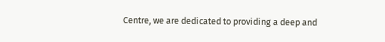Centre, we are dedicated to providing a deep and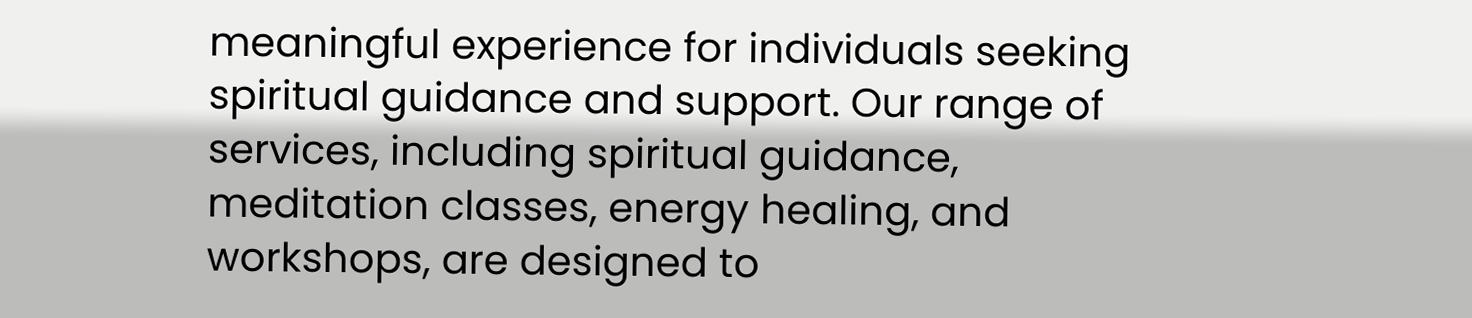meaningful experience for individuals seeking spiritual guidance and support. Our range of services, including spiritual guidance, meditation classes, energy healing, and workshops, are designed to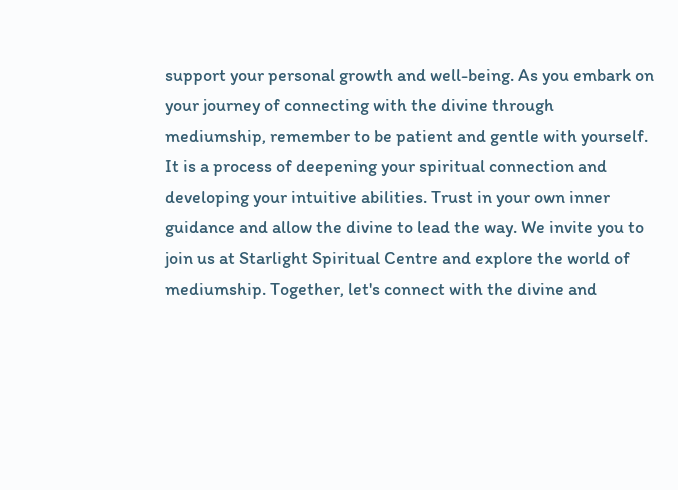support your personal growth and well-being. As you embark on your journey of connecting with the divine through mediumship, remember to be patient and gentle with yourself. It is a process of deepening your spiritual connection and developing your intuitive abilities. Trust in your own inner guidance and allow the divine to lead the way. We invite you to join us at Starlight Spiritual Centre and explore the world of mediumship. Together, let's connect with the divine and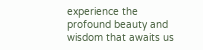experience the profound beauty and wisdom that awaits us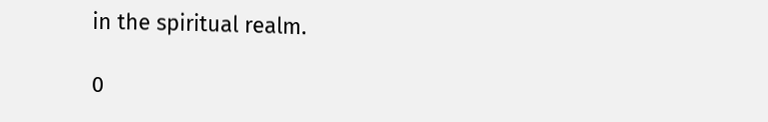in the spiritual realm.

0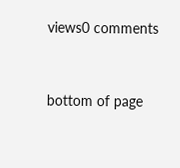views0 comments


bottom of page